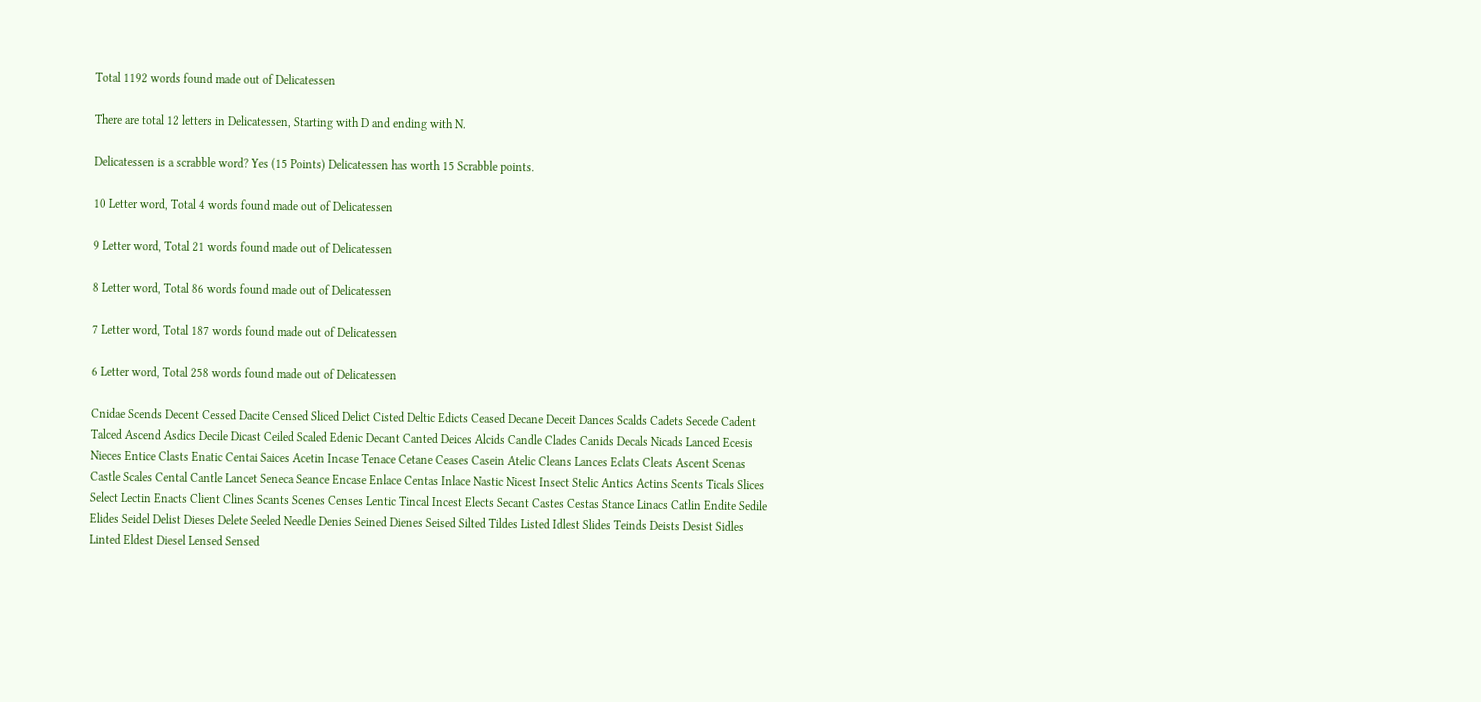Total 1192 words found made out of Delicatessen

There are total 12 letters in Delicatessen, Starting with D and ending with N.

Delicatessen is a scrabble word? Yes (15 Points) Delicatessen has worth 15 Scrabble points.

10 Letter word, Total 4 words found made out of Delicatessen

9 Letter word, Total 21 words found made out of Delicatessen

8 Letter word, Total 86 words found made out of Delicatessen

7 Letter word, Total 187 words found made out of Delicatessen

6 Letter word, Total 258 words found made out of Delicatessen

Cnidae Scends Decent Cessed Dacite Censed Sliced Delict Cisted Deltic Edicts Ceased Decane Deceit Dances Scalds Cadets Secede Cadent Talced Ascend Asdics Decile Dicast Ceiled Scaled Edenic Decant Canted Deices Alcids Candle Clades Canids Decals Nicads Lanced Ecesis Nieces Entice Clasts Enatic Centai Saices Acetin Incase Tenace Cetane Ceases Casein Atelic Cleans Lances Eclats Cleats Ascent Scenas Castle Scales Cental Cantle Lancet Seneca Seance Encase Enlace Centas Inlace Nastic Nicest Insect Stelic Antics Actins Scents Ticals Slices Select Lectin Enacts Client Clines Scants Scenes Censes Lentic Tincal Incest Elects Secant Castes Cestas Stance Linacs Catlin Endite Sedile Elides Seidel Delist Dieses Delete Seeled Needle Denies Seined Dienes Seised Silted Tildes Listed Idlest Slides Teinds Deists Desist Sidles Linted Eldest Diesel Lensed Sensed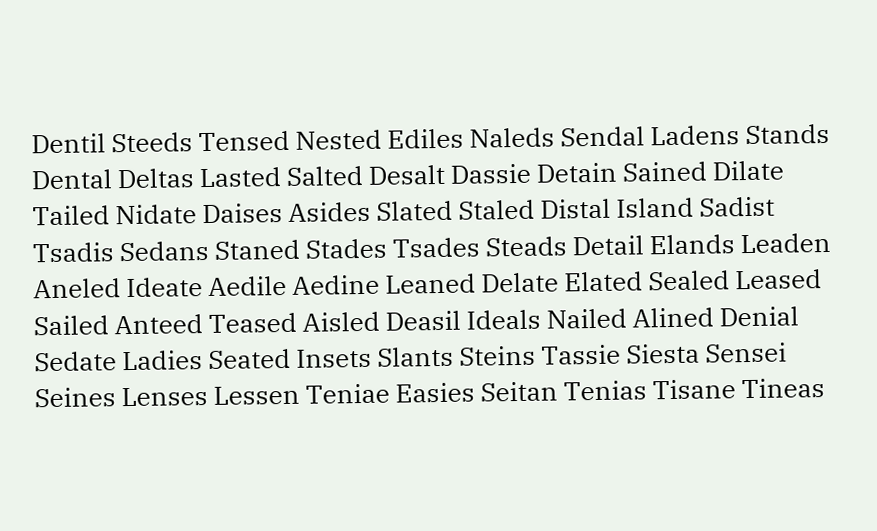Dentil Steeds Tensed Nested Ediles Naleds Sendal Ladens Stands Dental Deltas Lasted Salted Desalt Dassie Detain Sained Dilate Tailed Nidate Daises Asides Slated Staled Distal Island Sadist Tsadis Sedans Staned Stades Tsades Steads Detail Elands Leaden Aneled Ideate Aedile Aedine Leaned Delate Elated Sealed Leased Sailed Anteed Teased Aisled Deasil Ideals Nailed Alined Denial Sedate Ladies Seated Insets Slants Steins Tassie Siesta Sensei Seines Lenses Lessen Teniae Easies Seitan Tenias Tisane Tineas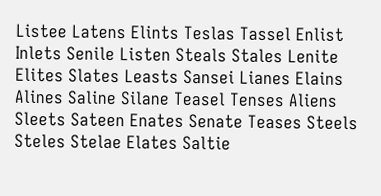Listee Latens Elints Teslas Tassel Enlist Inlets Senile Listen Steals Stales Lenite Elites Slates Leasts Sansei Lianes Elains Alines Saline Silane Teasel Tenses Aliens Sleets Sateen Enates Senate Teases Steels Steles Stelae Elates Saltie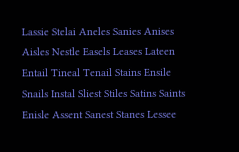Lassie Stelai Aneles Sanies Anises Aisles Nestle Easels Leases Lateen Entail Tineal Tenail Stains Ensile Snails Instal Sliest Stiles Satins Saints Enisle Assent Sanest Stanes Lessee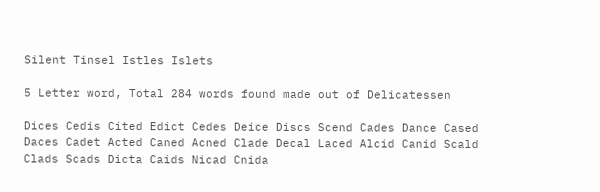Silent Tinsel Istles Islets

5 Letter word, Total 284 words found made out of Delicatessen

Dices Cedis Cited Edict Cedes Deice Discs Scend Cades Dance Cased Daces Cadet Acted Caned Acned Clade Decal Laced Alcid Canid Scald Clads Scads Dicta Caids Nicad Cnida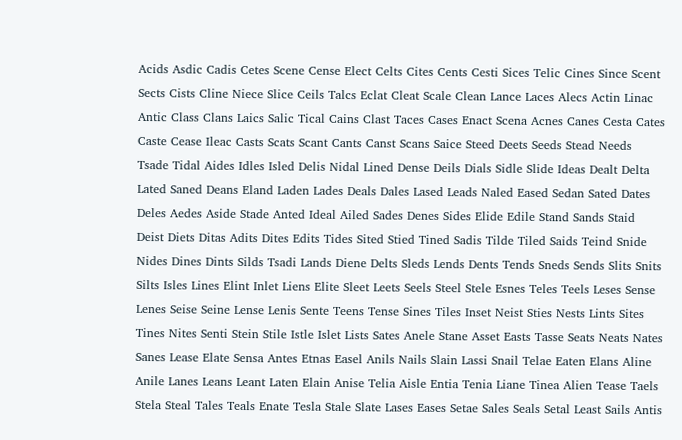Acids Asdic Cadis Cetes Scene Cense Elect Celts Cites Cents Cesti Sices Telic Cines Since Scent Sects Cists Cline Niece Slice Ceils Talcs Eclat Cleat Scale Clean Lance Laces Alecs Actin Linac Antic Class Clans Laics Salic Tical Cains Clast Taces Cases Enact Scena Acnes Canes Cesta Cates Caste Cease Ileac Casts Scats Scant Cants Canst Scans Saice Steed Deets Seeds Stead Needs Tsade Tidal Aides Idles Isled Delis Nidal Lined Dense Deils Dials Sidle Slide Ideas Dealt Delta Lated Saned Deans Eland Laden Lades Deals Dales Lased Leads Naled Eased Sedan Sated Dates Deles Aedes Aside Stade Anted Ideal Ailed Sades Denes Sides Elide Edile Stand Sands Staid Deist Diets Ditas Adits Dites Edits Tides Sited Stied Tined Sadis Tilde Tiled Saids Teind Snide Nides Dines Dints Silds Tsadi Lands Diene Delts Sleds Lends Dents Tends Sneds Sends Slits Snits Silts Isles Lines Elint Inlet Liens Elite Sleet Leets Seels Steel Stele Esnes Teles Teels Leses Sense Lenes Seise Seine Lense Lenis Sente Teens Tense Sines Tiles Inset Neist Sties Nests Lints Sites Tines Nites Senti Stein Stile Istle Islet Lists Sates Anele Stane Asset Easts Tasse Seats Neats Nates Sanes Lease Elate Sensa Antes Etnas Easel Anils Nails Slain Lassi Snail Telae Eaten Elans Aline Anile Lanes Leans Leant Laten Elain Anise Telia Aisle Entia Tenia Liane Tinea Alien Tease Taels Stela Steal Tales Teals Enate Tesla Stale Slate Lases Eases Setae Sales Seals Setal Least Sails Antis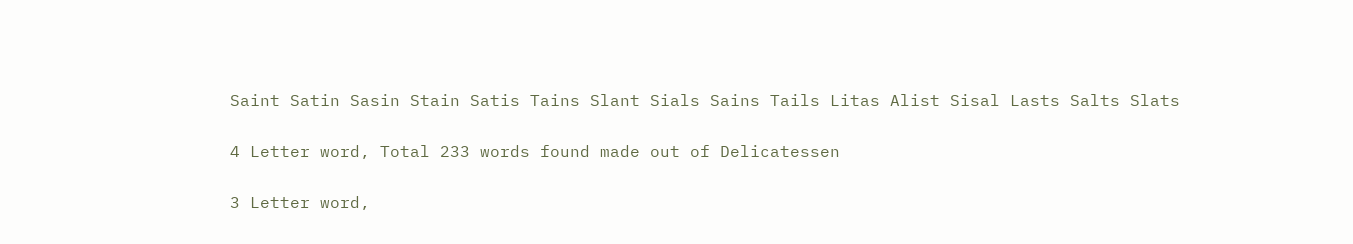Saint Satin Sasin Stain Satis Tains Slant Sials Sains Tails Litas Alist Sisal Lasts Salts Slats

4 Letter word, Total 233 words found made out of Delicatessen

3 Letter word,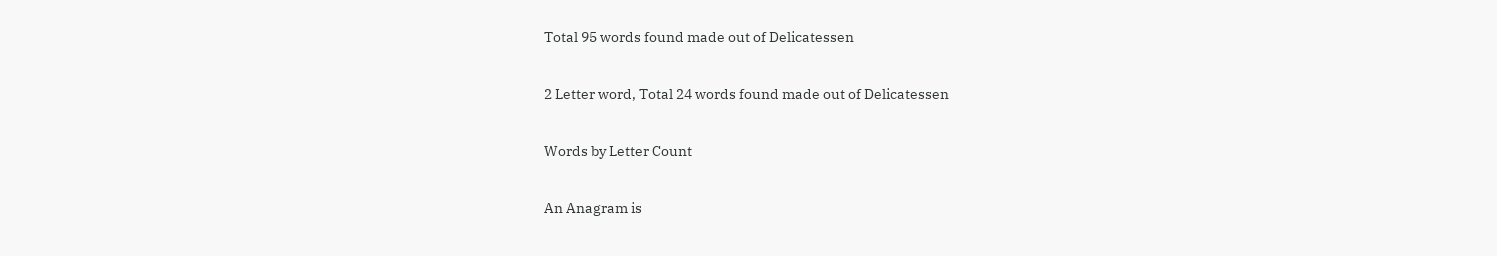Total 95 words found made out of Delicatessen

2 Letter word, Total 24 words found made out of Delicatessen

Words by Letter Count

An Anagram is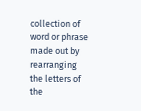collection of word or phrase made out by rearranging the letters of the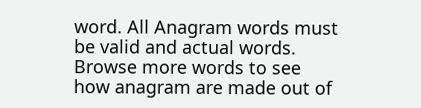word. All Anagram words must be valid and actual words.
Browse more words to see how anagram are made out of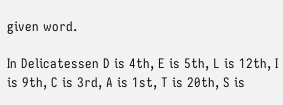given word.

In Delicatessen D is 4th, E is 5th, L is 12th, I is 9th, C is 3rd, A is 1st, T is 20th, S is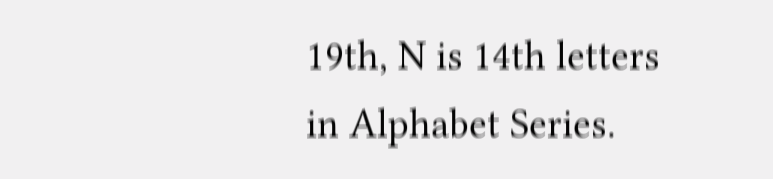19th, N is 14th letters in Alphabet Series.